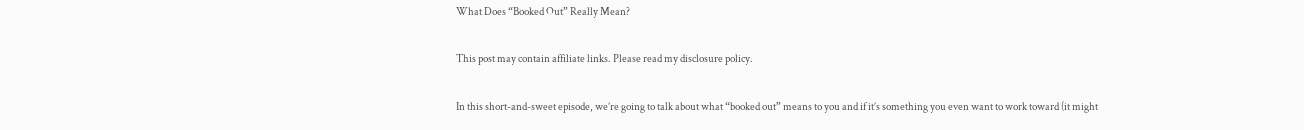What Does “Booked Out” Really Mean?

This post may contain affiliate links. Please read my disclosure policy.

In this short-and-sweet episode, we’re going to talk about what “booked out” means to you and if it’s something you even want to work toward (it might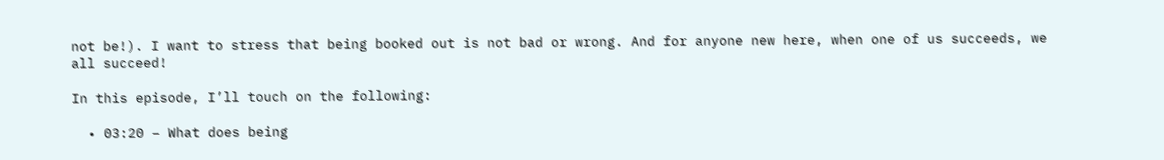not be!). I want to stress that being booked out is not bad or wrong. And for anyone new here, when one of us succeeds, we all succeed!

In this episode, I’ll touch on the following:

  • 03:20 – What does being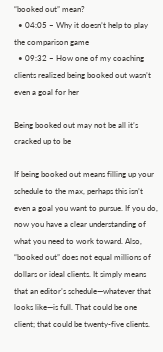“booked out” mean?
  • 04:05 – Why it doesn’t help to play the comparison game
  • 09:32 – How one of my coaching clients realized being booked out wasn’t even a goal for her

Being booked out may not be all it’s cracked up to be

If being booked out means filling up your schedule to the max, perhaps this isn’t even a goal you want to pursue. If you do, now you have a clear understanding of what you need to work toward. Also, “booked out” does not equal millions of dollars or ideal clients. It simply means that an editor’s schedule—whatever that looks like—is full. That could be one client; that could be twenty-five clients.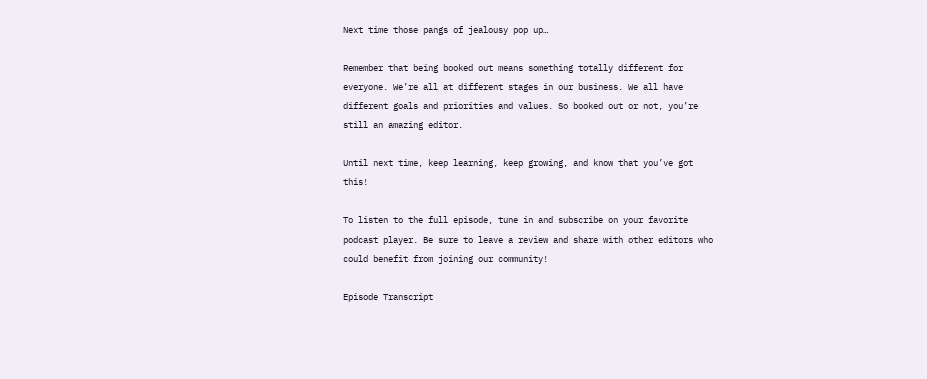Next time those pangs of jealousy pop up…

Remember that being booked out means something totally different for everyone. We’re all at different stages in our business. We all have different goals and priorities and values. So booked out or not, you’re still an amazing editor.

Until next time, keep learning, keep growing, and know that you’ve got this!

To listen to the full episode, tune in and subscribe on your favorite podcast player. Be sure to leave a review and share with other editors who could benefit from joining our community!

Episode Transcript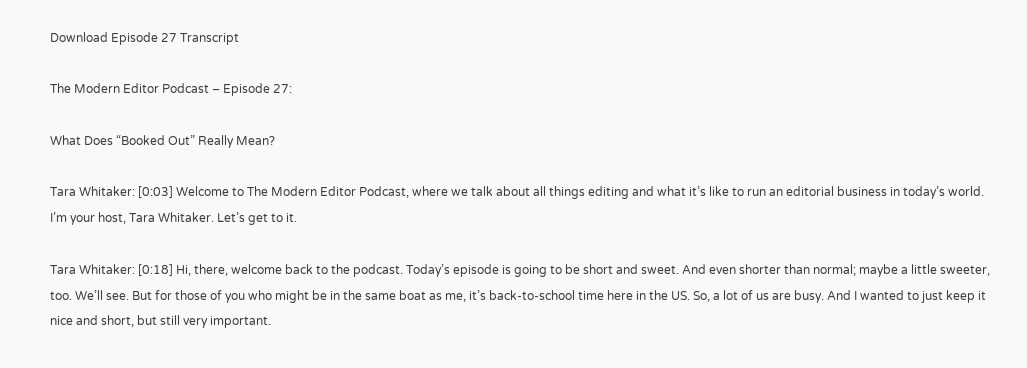Download Episode 27 Transcript

The Modern Editor Podcast – Episode 27:

What Does “Booked Out” Really Mean?

Tara Whitaker: [0:03] Welcome to The Modern Editor Podcast, where we talk about all things editing and what it’s like to run an editorial business in today’s world. I’m your host, Tara Whitaker. Let’s get to it.

Tara Whitaker: [0:18] Hi, there, welcome back to the podcast. Today’s episode is going to be short and sweet. And even shorter than normal; maybe a little sweeter, too. We’ll see. But for those of you who might be in the same boat as me, it’s back-to-school time here in the US. So, a lot of us are busy. And I wanted to just keep it nice and short, but still very important.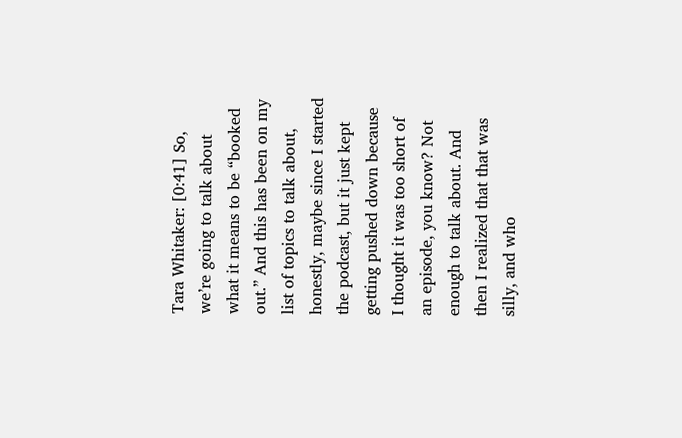Tara Whitaker: [0:41] So, we’re going to talk about what it means to be “booked out.” And this has been on my list of topics to talk about, honestly, maybe since I started the podcast, but it just kept getting pushed down because I thought it was too short of an episode, you know? Not enough to talk about. And then I realized that that was silly, and who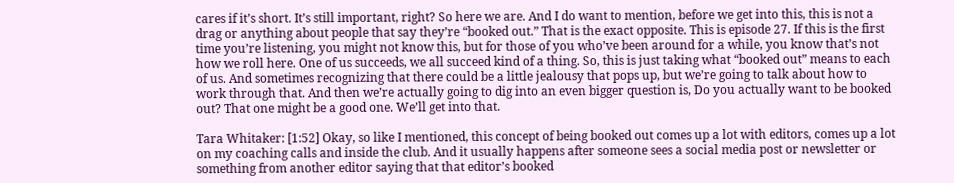cares if it’s short. It’s still important, right? So here we are. And I do want to mention, before we get into this, this is not a drag or anything about people that say they’re “booked out.” That is the exact opposite. This is episode 27. If this is the first time you’re listening, you might not know this, but for those of you who’ve been around for a while, you know that’s not how we roll here. One of us succeeds, we all succeed kind of a thing. So, this is just taking what “booked out” means to each of us. And sometimes recognizing that there could be a little jealousy that pops up, but we’re going to talk about how to work through that. And then we’re actually going to dig into an even bigger question is, Do you actually want to be booked out? That one might be a good one. We’ll get into that.

Tara Whitaker: [1:52] Okay, so like I mentioned, this concept of being booked out comes up a lot with editors, comes up a lot on my coaching calls and inside the club. And it usually happens after someone sees a social media post or newsletter or something from another editor saying that that editor’s booked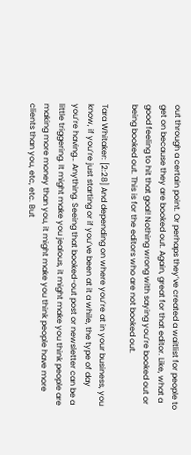out through a certain point. Or perhaps they’ve created a waitlist for people to get on because they are booked out. Again, great for that editor. Like, what a good feeling to hit that goal! Nothing wrong with saying you’re booked out or being booked out. This is for the editors who are not booked out.

Tara Whitaker: [2:28] And depending on where you’re at in your business, you know, if you’re just starting or if you’ve been at it a while, the type of day you’re having… Anything. Seeing that booked-out post or newsletter can be a little triggering. It might make you jealous, it might make you think people are making more money than you, it might make you think people have more clients than you, etc, etc. But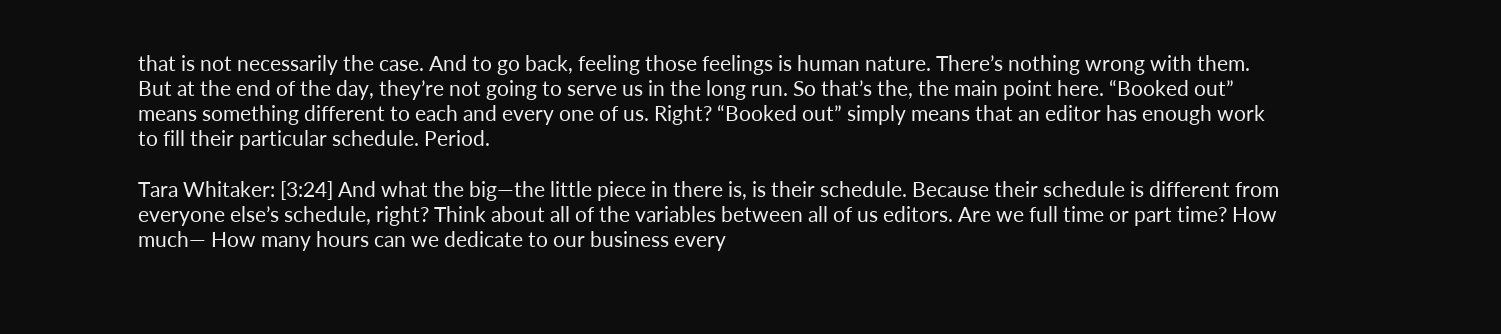that is not necessarily the case. And to go back, feeling those feelings is human nature. There’s nothing wrong with them. But at the end of the day, they’re not going to serve us in the long run. So that’s the, the main point here. “Booked out” means something different to each and every one of us. Right? “Booked out” simply means that an editor has enough work to fill their particular schedule. Period.

Tara Whitaker: [3:24] And what the big—the little piece in there is, is their schedule. Because their schedule is different from everyone else’s schedule, right? Think about all of the variables between all of us editors. Are we full time or part time? How much— How many hours can we dedicate to our business every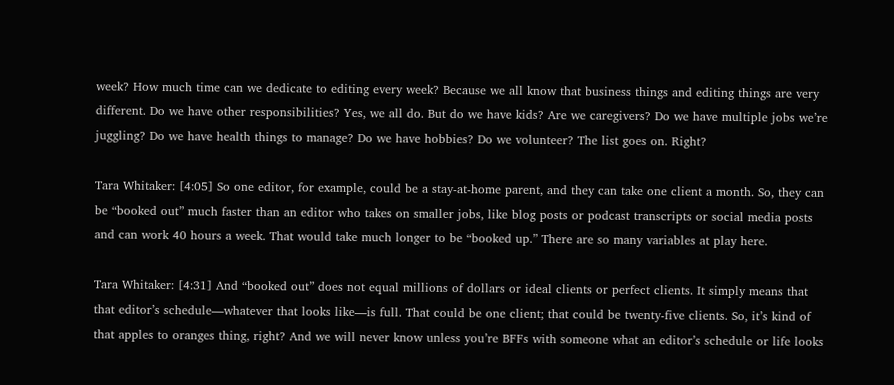week? How much time can we dedicate to editing every week? Because we all know that business things and editing things are very different. Do we have other responsibilities? Yes, we all do. But do we have kids? Are we caregivers? Do we have multiple jobs we’re juggling? Do we have health things to manage? Do we have hobbies? Do we volunteer? The list goes on. Right?

Tara Whitaker: [4:05] So one editor, for example, could be a stay-at-home parent, and they can take one client a month. So, they can be “booked out” much faster than an editor who takes on smaller jobs, like blog posts or podcast transcripts or social media posts and can work 40 hours a week. That would take much longer to be “booked up.” There are so many variables at play here.

Tara Whitaker: [4:31] And “booked out” does not equal millions of dollars or ideal clients or perfect clients. It simply means that that editor’s schedule—whatever that looks like—is full. That could be one client; that could be twenty-five clients. So, it’s kind of that apples to oranges thing, right? And we will never know unless you’re BFFs with someone what an editor’s schedule or life looks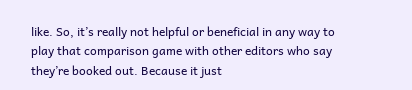like. So, it’s really not helpful or beneficial in any way to play that comparison game with other editors who say they’re booked out. Because it just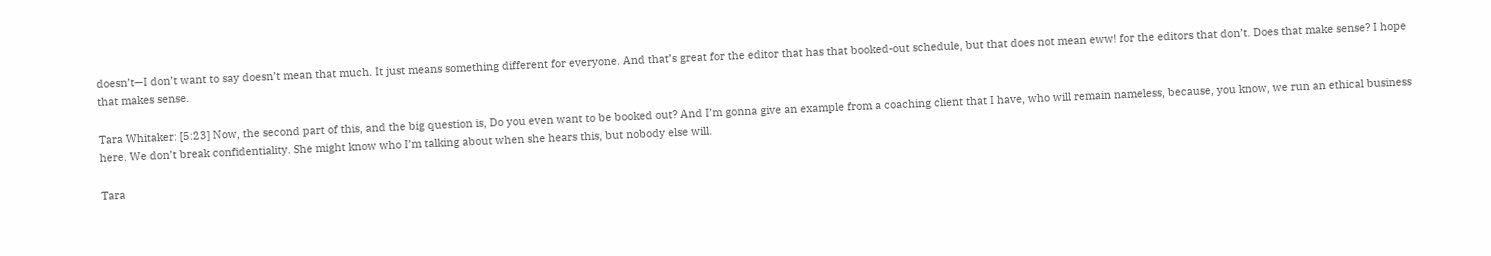doesn’t—I don’t want to say doesn’t mean that much. It just means something different for everyone. And that’s great for the editor that has that booked-out schedule, but that does not mean eww! for the editors that don’t. Does that make sense? I hope that makes sense.

Tara Whitaker: [5:23] Now, the second part of this, and the big question is, Do you even want to be booked out? And I’m gonna give an example from a coaching client that I have, who will remain nameless, because, you know, we run an ethical business here. We don’t break confidentiality. She might know who I’m talking about when she hears this, but nobody else will.

Tara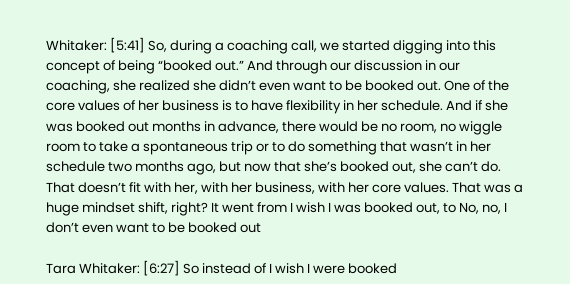Whitaker: [5:41] So, during a coaching call, we started digging into this concept of being “booked out.” And through our discussion in our coaching, she realized she didn’t even want to be booked out. One of the core values of her business is to have flexibility in her schedule. And if she was booked out months in advance, there would be no room, no wiggle room to take a spontaneous trip or to do something that wasn’t in her schedule two months ago, but now that she’s booked out, she can’t do. That doesn’t fit with her, with her business, with her core values. That was a huge mindset shift, right? It went from I wish I was booked out, to No, no, I don’t even want to be booked out

Tara Whitaker: [6:27] So instead of I wish I were booked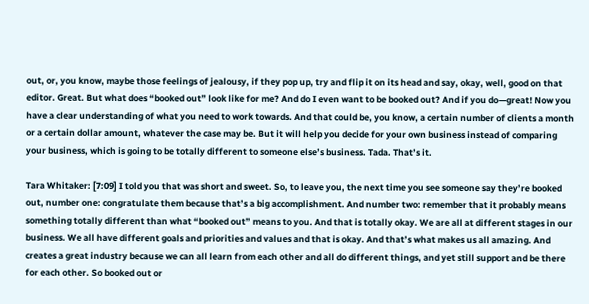out, or, you know, maybe those feelings of jealousy, if they pop up, try and flip it on its head and say, okay, well, good on that editor. Great. But what does “booked out” look like for me? And do I even want to be booked out? And if you do—great! Now you have a clear understanding of what you need to work towards. And that could be, you know, a certain number of clients a month or a certain dollar amount, whatever the case may be. But it will help you decide for your own business instead of comparing your business, which is going to be totally different to someone else’s business. Tada. That’s it.

Tara Whitaker: [7:09] I told you that was short and sweet. So, to leave you, the next time you see someone say they’re booked out, number one: congratulate them because that’s a big accomplishment. And number two: remember that it probably means something totally different than what “booked out” means to you. And that is totally okay. We are all at different stages in our business. We all have different goals and priorities and values and that is okay. And that’s what makes us all amazing. And creates a great industry because we can all learn from each other and all do different things, and yet still support and be there for each other. So booked out or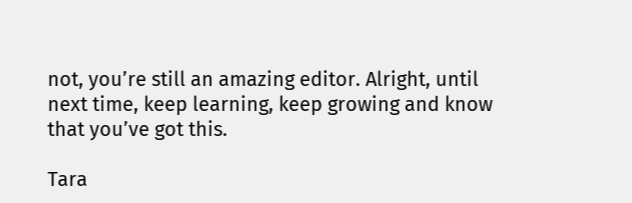not, you’re still an amazing editor. Alright, until next time, keep learning, keep growing and know that you’ve got this.

Tara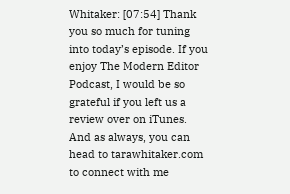Whitaker: [07:54] Thank you so much for tuning into today’s episode. If you enjoy The Modern Editor Podcast, I would be so grateful if you left us a review over on iTunes. And as always, you can head to tarawhitaker.com to connect with me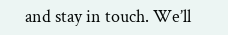and stay in touch. We’ll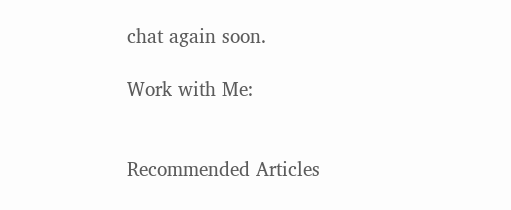chat again soon.

Work with Me:


Recommended Articles